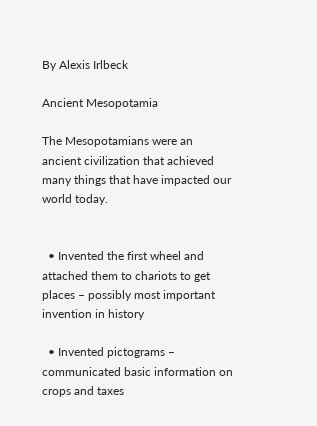By Alexis Irlbeck

Ancient Mesopotamia

The Mesopotamians were an ancient civilization that achieved many things that have impacted our world today.


  • Invented the first wheel and attached them to chariots to get places – possibly most important invention in history

  • Invented pictograms – communicated basic information on crops and taxes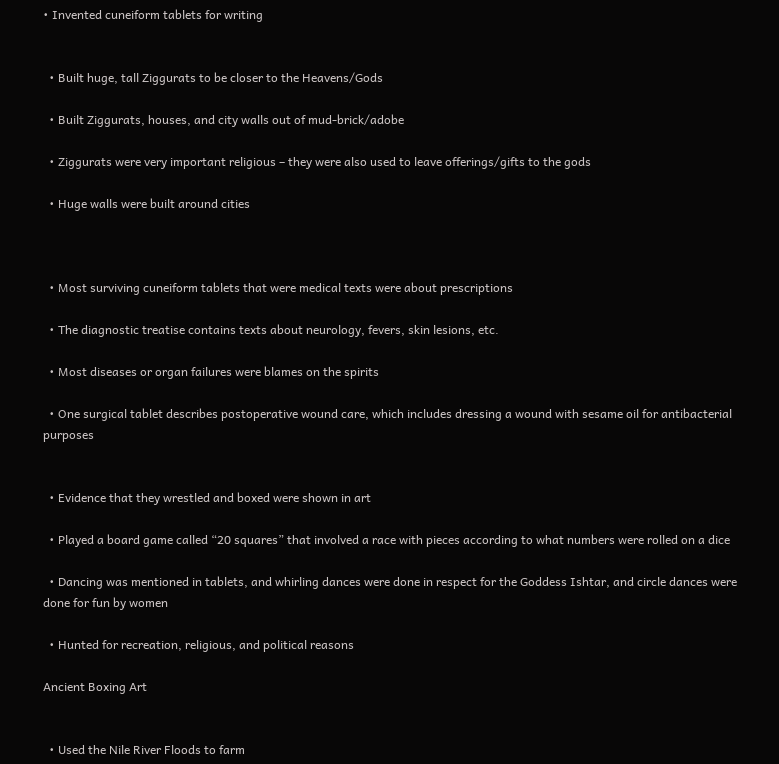• Invented cuneiform tablets for writing


  • Built huge, tall Ziggurats to be closer to the Heavens/Gods

  • Built Ziggurats, houses, and city walls out of mud-brick/adobe

  • Ziggurats were very important religious – they were also used to leave offerings/gifts to the gods

  • Huge walls were built around cities



  • Most surviving cuneiform tablets that were medical texts were about prescriptions

  • The diagnostic treatise contains texts about neurology, fevers, skin lesions, etc.

  • Most diseases or organ failures were blames on the spirits

  • One surgical tablet describes postoperative wound care, which includes dressing a wound with sesame oil for antibacterial purposes


  • Evidence that they wrestled and boxed were shown in art

  • Played a board game called “20 squares” that involved a race with pieces according to what numbers were rolled on a dice

  • Dancing was mentioned in tablets, and whirling dances were done in respect for the Goddess Ishtar, and circle dances were done for fun by women

  • Hunted for recreation, religious, and political reasons

Ancient Boxing Art


  • Used the Nile River Floods to farm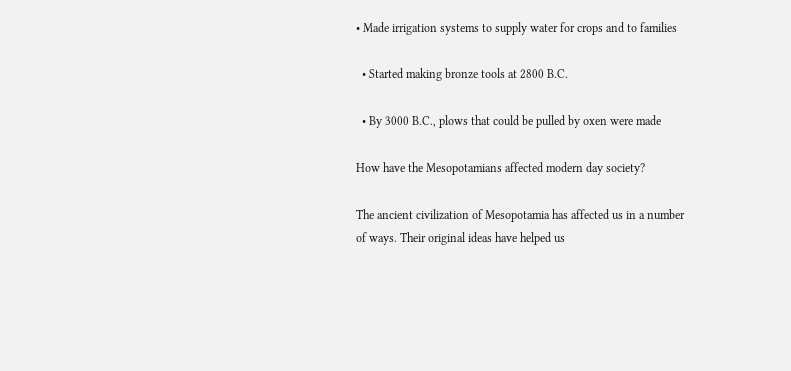• Made irrigation systems to supply water for crops and to families

  • Started making bronze tools at 2800 B.C.

  • By 3000 B.C., plows that could be pulled by oxen were made

How have the Mesopotamians affected modern day society?

The ancient civilization of Mesopotamia has affected us in a number of ways. Their original ideas have helped us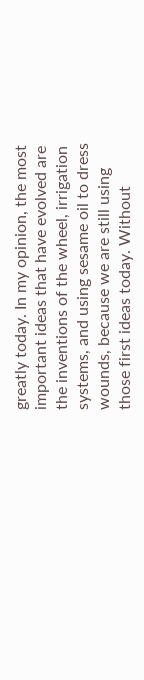greatly today. In my opinion, the most important ideas that have evolved are the inventions of the wheel, irrigation systems, and using sesame oil to dress wounds, because we are still using those first ideas today. Without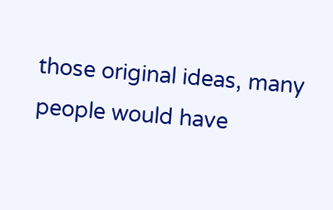those original ideas, many people would have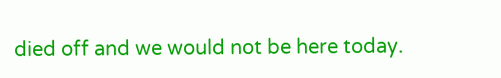died off and we would not be here today.